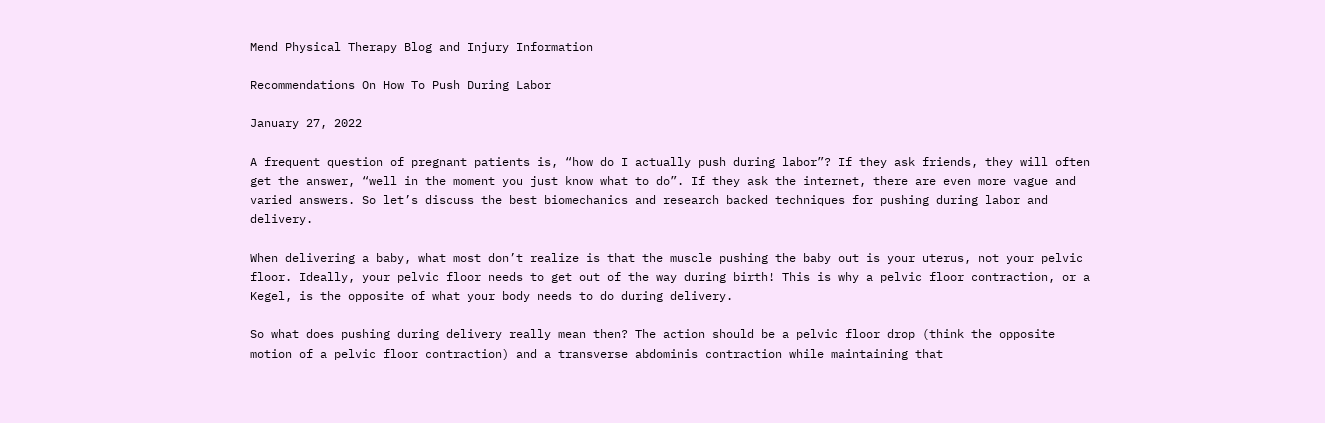Mend Physical Therapy Blog and Injury Information

Recommendations On How To Push During Labor

January 27, 2022

A frequent question of pregnant patients is, “how do I actually push during labor”? If they ask friends, they will often get the answer, “well in the moment you just know what to do”. If they ask the internet, there are even more vague and varied answers. So let’s discuss the best biomechanics and research backed techniques for pushing during labor and delivery.

When delivering a baby, what most don’t realize is that the muscle pushing the baby out is your uterus, not your pelvic floor. Ideally, your pelvic floor needs to get out of the way during birth! This is why a pelvic floor contraction, or a Kegel, is the opposite of what your body needs to do during delivery.

So what does pushing during delivery really mean then? The action should be a pelvic floor drop (think the opposite motion of a pelvic floor contraction) and a transverse abdominis contraction while maintaining that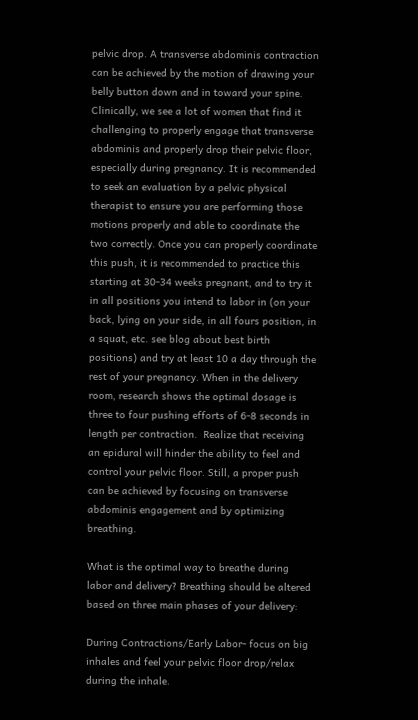pelvic drop. A transverse abdominis contraction can be achieved by the motion of drawing your belly button down and in toward your spine. Clinically, we see a lot of women that find it challenging to properly engage that transverse abdominis and properly drop their pelvic floor, especially during pregnancy. It is recommended to seek an evaluation by a pelvic physical therapist to ensure you are performing those motions properly and able to coordinate the two correctly. Once you can properly coordinate this push, it is recommended to practice this starting at 30-34 weeks pregnant, and to try it in all positions you intend to labor in (on your back, lying on your side, in all fours position, in a squat, etc. see blog about best birth positions) and try at least 10 a day through the rest of your pregnancy. When in the delivery room, research shows the optimal dosage is three to four pushing efforts of 6-8 seconds in length per contraction.  Realize that receiving an epidural will hinder the ability to feel and control your pelvic floor. Still, a proper push can be achieved by focusing on transverse abdominis engagement and by optimizing breathing.

What is the optimal way to breathe during labor and delivery? Breathing should be altered based on three main phases of your delivery:

During Contractions/Early Labor- focus on big inhales and feel your pelvic floor drop/relax during the inhale.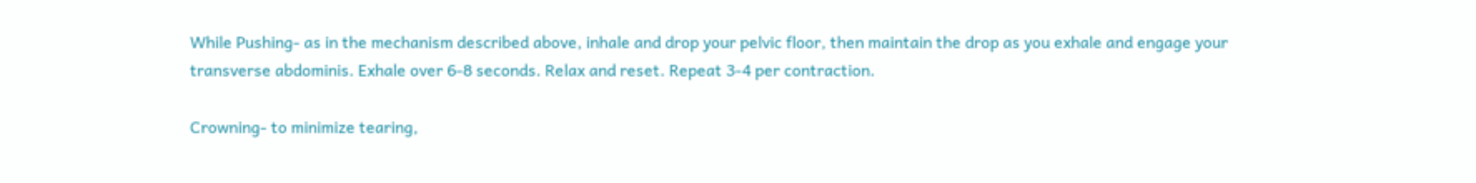While Pushing- as in the mechanism described above, inhale and drop your pelvic floor, then maintain the drop as you exhale and engage your transverse abdominis. Exhale over 6-8 seconds. Relax and reset. Repeat 3-4 per contraction.

Crowning- to minimize tearing,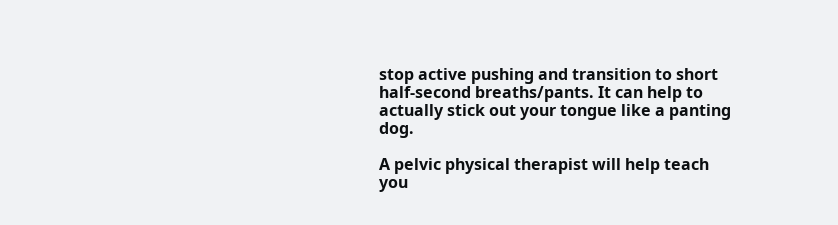stop active pushing and transition to short half-second breaths/pants. It can help to actually stick out your tongue like a panting dog.

A pelvic physical therapist will help teach you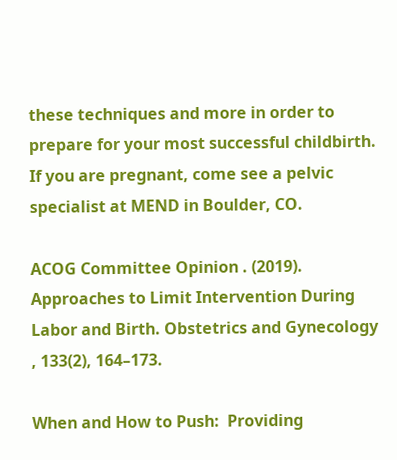these techniques and more in order to prepare for your most successful childbirth. If you are pregnant, come see a pelvic specialist at MEND in Boulder, CO.

ACOG Committee Opinion . (2019). Approaches to Limit Intervention During Labor and Birth. Obstetrics and Gynecology , 133(2), 164–173.

When and How to Push:  Providing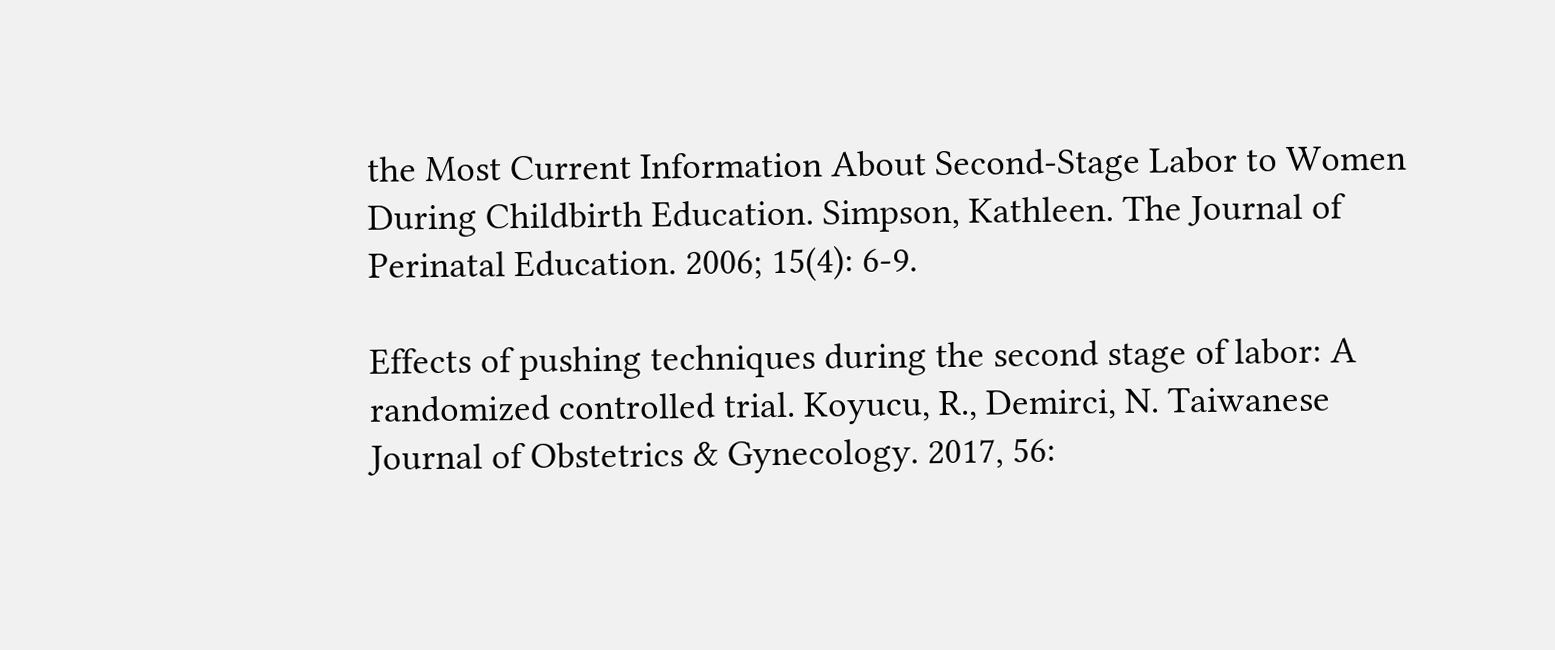the Most Current Information About Second-Stage Labor to Women During Childbirth Education. Simpson, Kathleen. The Journal of Perinatal Education. 2006; 15(4): 6-9.

Effects of pushing techniques during the second stage of labor: A randomized controlled trial. Koyucu, R., Demirci, N. Taiwanese Journal of Obstetrics & Gynecology. 2017, 56: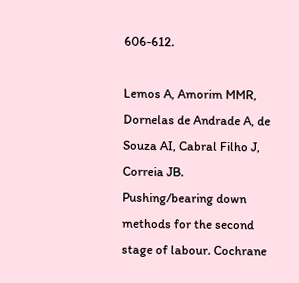606-612.

Lemos A, Amorim MMR, Dornelas de Andrade A, de Souza AI, Cabral Filho J, Correia JB. Pushing/bearing down methods for the second stage of labour. Cochrane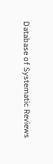Database of Systematic Reviews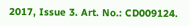2017, Issue 3. Art. No.: CD009124.